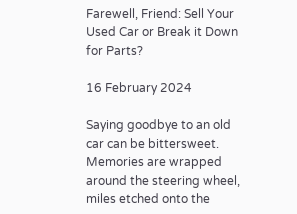Farewell, Friend: Sell Your Used Car or Break it Down for Parts?

16 February 2024

Saying goodbye to an old car can be bittersweet. Memories are wrapped around the steering wheel, miles etched onto the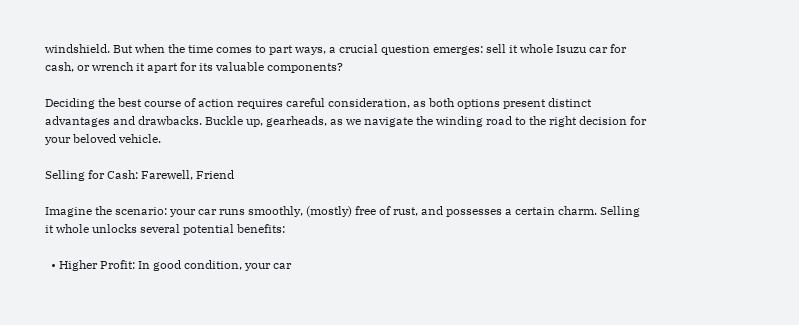windshield. But when the time comes to part ways, a crucial question emerges: sell it whole Isuzu car for cash, or wrench it apart for its valuable components?

Deciding the best course of action requires careful consideration, as both options present distinct advantages and drawbacks. Buckle up, gearheads, as we navigate the winding road to the right decision for your beloved vehicle.

Selling for Cash: Farewell, Friend

Imagine the scenario: your car runs smoothly, (mostly) free of rust, and possesses a certain charm. Selling it whole unlocks several potential benefits:

  • Higher Profit: In good condition, your car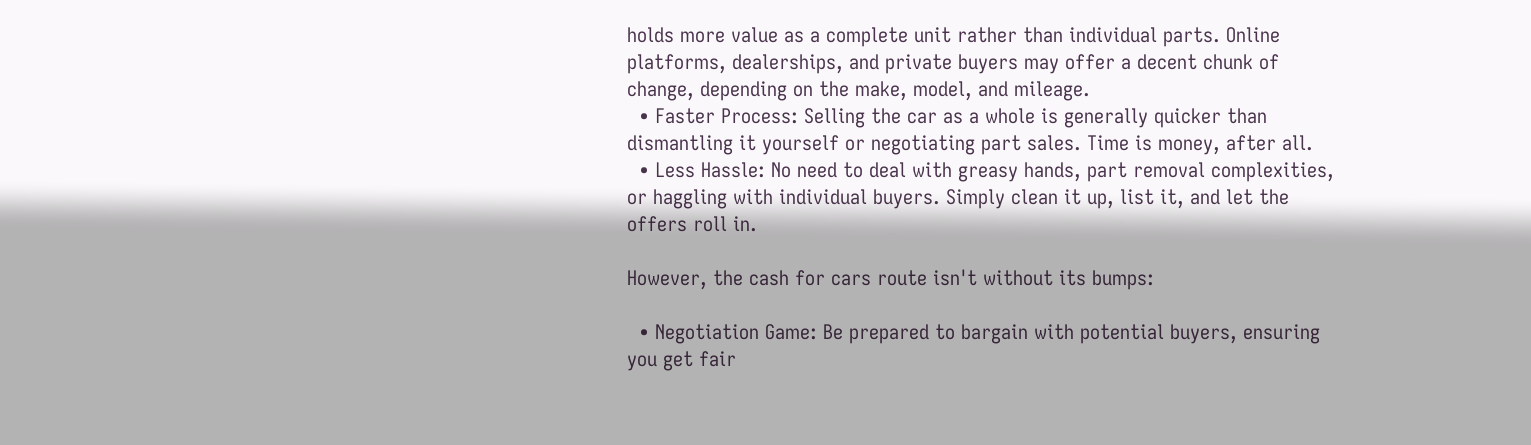holds more value as a complete unit rather than individual parts. Online platforms, dealerships, and private buyers may offer a decent chunk of change, depending on the make, model, and mileage.
  • Faster Process: Selling the car as a whole is generally quicker than dismantling it yourself or negotiating part sales. Time is money, after all.
  • Less Hassle: No need to deal with greasy hands, part removal complexities, or haggling with individual buyers. Simply clean it up, list it, and let the offers roll in.

However, the cash for cars route isn't without its bumps:

  • Negotiation Game: Be prepared to bargain with potential buyers, ensuring you get fair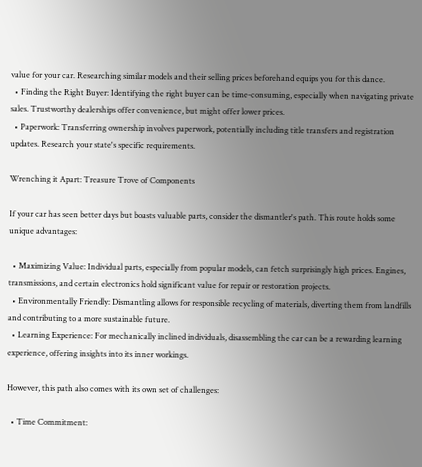value for your car. Researching similar models and their selling prices beforehand equips you for this dance.
  • Finding the Right Buyer: Identifying the right buyer can be time-consuming, especially when navigating private sales. Trustworthy dealerships offer convenience, but might offer lower prices.
  • Paperwork: Transferring ownership involves paperwork, potentially including title transfers and registration updates. Research your state's specific requirements.

Wrenching it Apart: Treasure Trove of Components

If your car has seen better days but boasts valuable parts, consider the dismantler's path. This route holds some unique advantages:

  • Maximizing Value: Individual parts, especially from popular models, can fetch surprisingly high prices. Engines, transmissions, and certain electronics hold significant value for repair or restoration projects.
  • Environmentally Friendly: Dismantling allows for responsible recycling of materials, diverting them from landfills and contributing to a more sustainable future.
  • Learning Experience: For mechanically inclined individuals, disassembling the car can be a rewarding learning experience, offering insights into its inner workings.

However, this path also comes with its own set of challenges:

  • Time Commitment: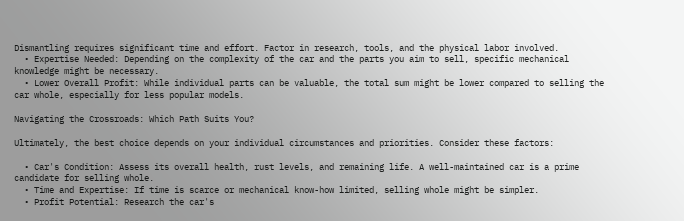Dismantling requires significant time and effort. Factor in research, tools, and the physical labor involved.
  • Expertise Needed: Depending on the complexity of the car and the parts you aim to sell, specific mechanical knowledge might be necessary.
  • Lower Overall Profit: While individual parts can be valuable, the total sum might be lower compared to selling the car whole, especially for less popular models.

Navigating the Crossroads: Which Path Suits You?

Ultimately, the best choice depends on your individual circumstances and priorities. Consider these factors:

  • Car's Condition: Assess its overall health, rust levels, and remaining life. A well-maintained car is a prime candidate for selling whole.
  • Time and Expertise: If time is scarce or mechanical know-how limited, selling whole might be simpler.
  • Profit Potential: Research the car's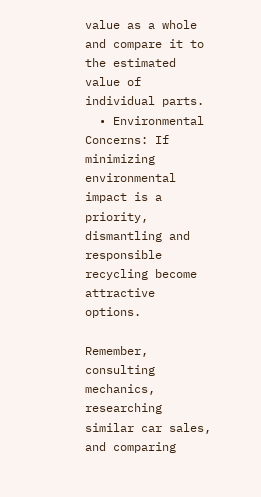value as a whole and compare it to the estimated value of individual parts.
  • Environmental Concerns: If minimizing environmental impact is a priority, dismantling and responsible recycling become attractive options.

Remember, consulting mechanics, researching similar car sales, and comparing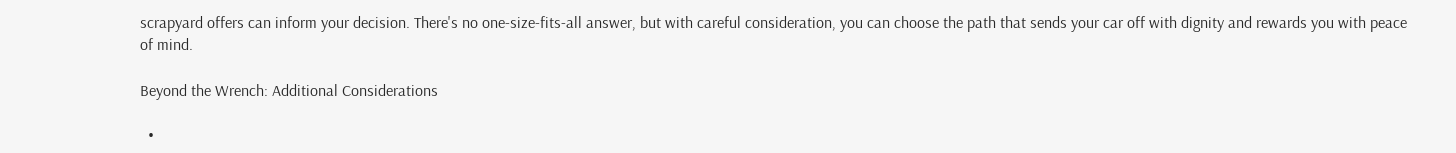scrapyard offers can inform your decision. There's no one-size-fits-all answer, but with careful consideration, you can choose the path that sends your car off with dignity and rewards you with peace of mind.

Beyond the Wrench: Additional Considerations

  •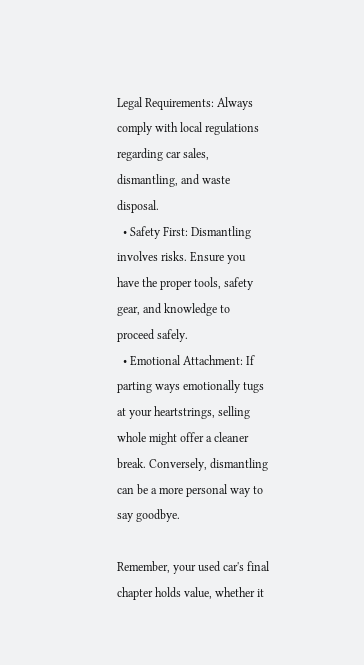Legal Requirements: Always comply with local regulations regarding car sales, dismantling, and waste disposal.
  • Safety First: Dismantling involves risks. Ensure you have the proper tools, safety gear, and knowledge to proceed safely.
  • Emotional Attachment: If parting ways emotionally tugs at your heartstrings, selling whole might offer a cleaner break. Conversely, dismantling can be a more personal way to say goodbye.

Remember, your used car's final chapter holds value, whether it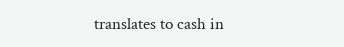translates to cash in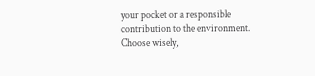your pocket or a responsible contribution to the environment. Choose wisely,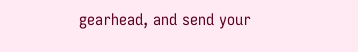gearhead, and send your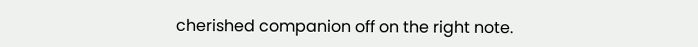cherished companion off on the right note.